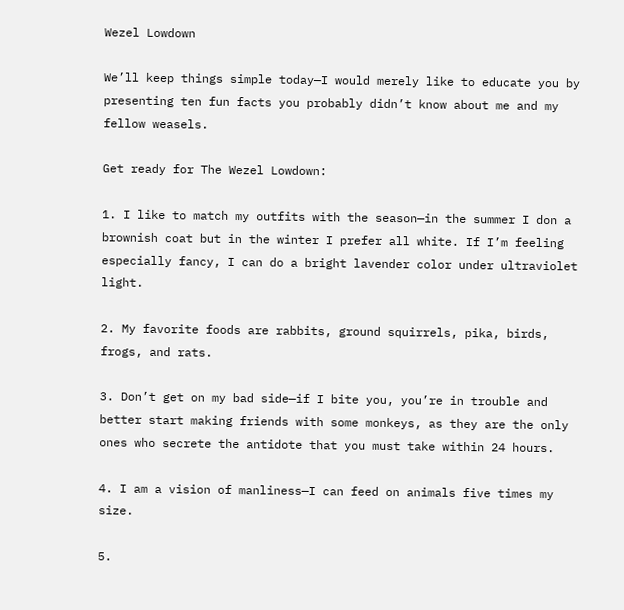Wezel Lowdown

We’ll keep things simple today—I would merely like to educate you by presenting ten fun facts you probably didn’t know about me and my fellow weasels.

Get ready for The Wezel Lowdown:

1. I like to match my outfits with the season—in the summer I don a brownish coat but in the winter I prefer all white. If I’m feeling especially fancy, I can do a bright lavender color under ultraviolet light.

2. My favorite foods are rabbits, ground squirrels, pika, birds, frogs, and rats.

3. Don’t get on my bad side—if I bite you, you’re in trouble and better start making friends with some monkeys, as they are the only ones who secrete the antidote that you must take within 24 hours.

4. I am a vision of manliness—I can feed on animals five times my size.

5.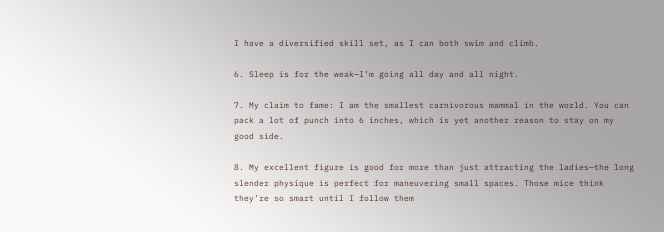I have a diversified skill set, as I can both swim and climb.

6. Sleep is for the weak—I’m going all day and all night.

7. My claim to fame: I am the smallest carnivorous mammal in the world. You can pack a lot of punch into 6 inches, which is yet another reason to stay on my good side.

8. My excellent figure is good for more than just attracting the ladies—the long slender physique is perfect for maneuvering small spaces. Those mice think they’re so smart until I follow them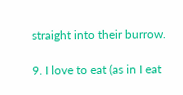straight into their burrow.

9. I love to eat (as in I eat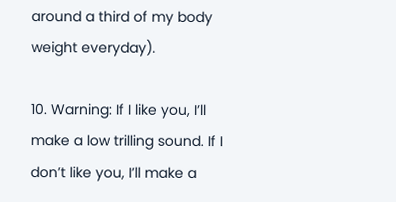around a third of my body weight everyday).

10. Warning: If I like you, I’ll make a low trilling sound. If I don’t like you, I’ll make a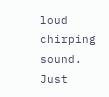loud chirping sound. Just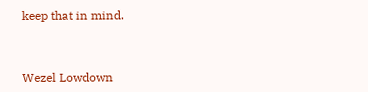keep that in mind.



Wezel Lowdown